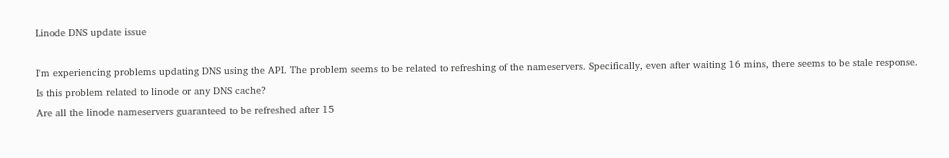Linode DNS update issue

I'm experiencing problems updating DNS using the API. The problem seems to be related to refreshing of the nameservers. Specifically, even after waiting 16 mins, there seems to be stale response.
Is this problem related to linode or any DNS cache?
Are all the linode nameservers guaranteed to be refreshed after 15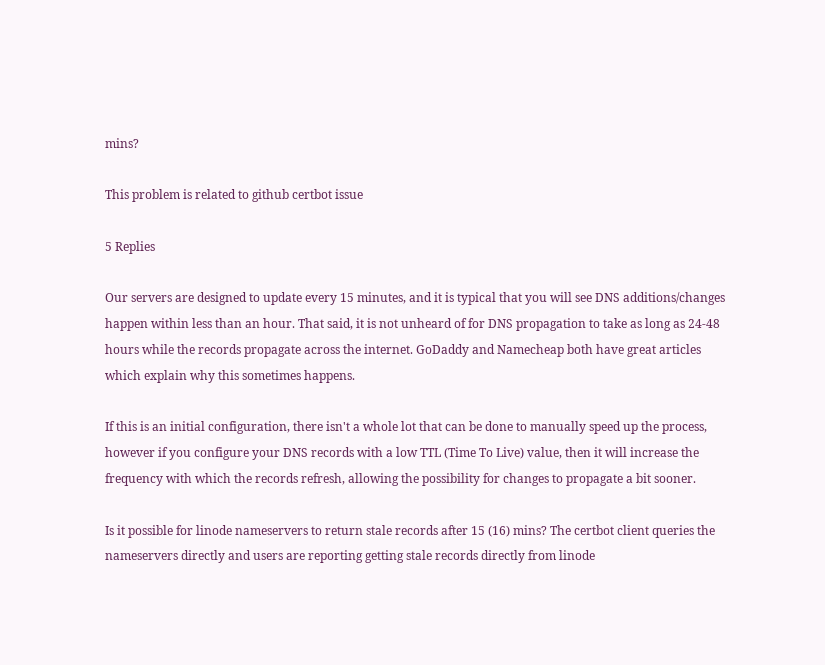mins?

This problem is related to github certbot issue

5 Replies

Our servers are designed to update every 15 minutes, and it is typical that you will see DNS additions/changes happen within less than an hour. That said, it is not unheard of for DNS propagation to take as long as 24-48 hours while the records propagate across the internet. GoDaddy and Namecheap both have great articles which explain why this sometimes happens.

If this is an initial configuration, there isn't a whole lot that can be done to manually speed up the process, however if you configure your DNS records with a low TTL (Time To Live) value, then it will increase the frequency with which the records refresh, allowing the possibility for changes to propagate a bit sooner.

Is it possible for linode nameservers to return stale records after 15 (16) mins? The certbot client queries the nameservers directly and users are reporting getting stale records directly from linode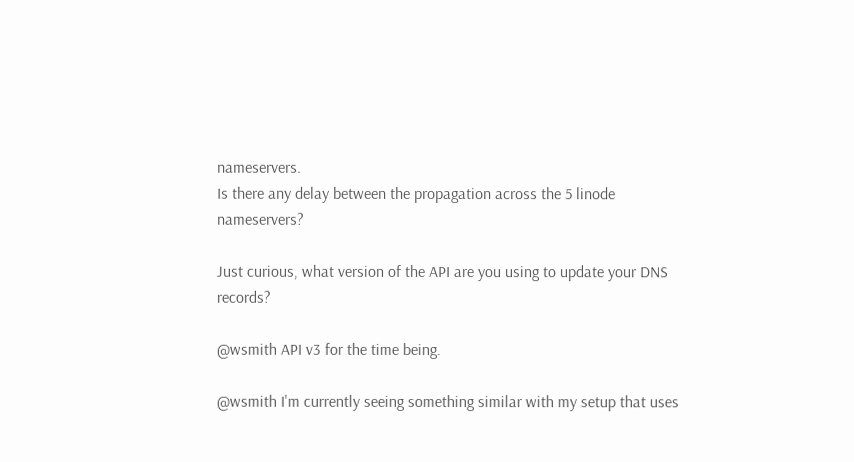nameservers.
Is there any delay between the propagation across the 5 linode nameservers?

Just curious, what version of the API are you using to update your DNS records?

@wsmith API v3 for the time being.

@wsmith I'm currently seeing something similar with my setup that uses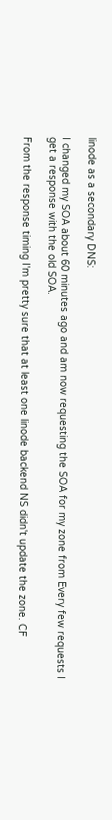linode as a secondary DNS:

I changed my SOA about 60 minutes ago and am now requesting the SOA for my zone from Every few requests I get a response with the old SOA.

From the response timing I'm pretty sure that at least one linode backend NS didn't update the zone. CF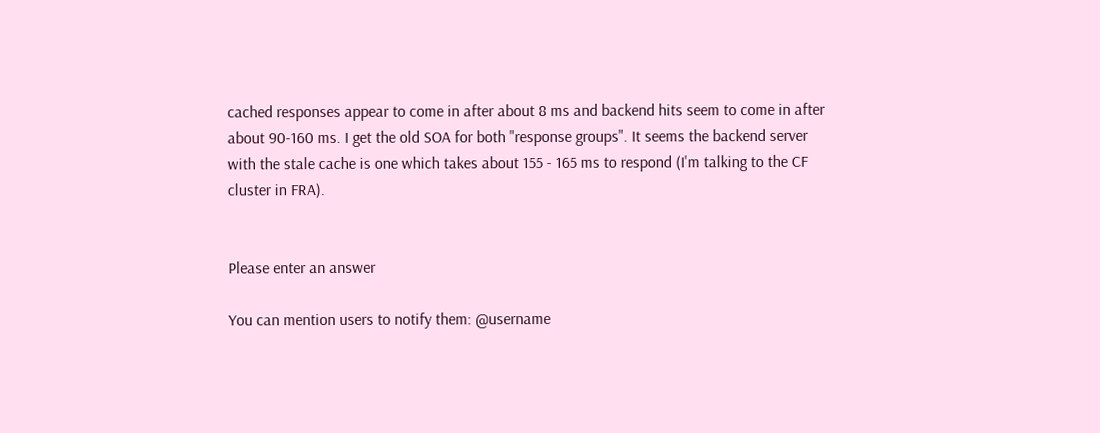cached responses appear to come in after about 8 ms and backend hits seem to come in after about 90-160 ms. I get the old SOA for both "response groups". It seems the backend server with the stale cache is one which takes about 155 - 165 ms to respond (I'm talking to the CF cluster in FRA).


Please enter an answer

You can mention users to notify them: @username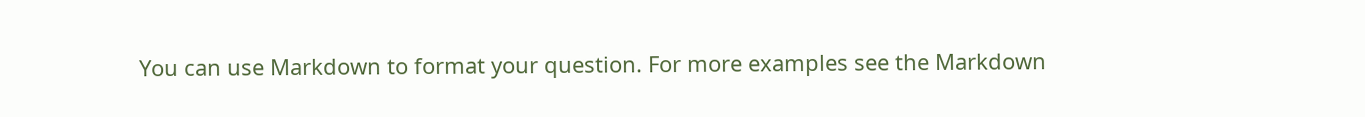You can use Markdown to format your question. For more examples see the Markdown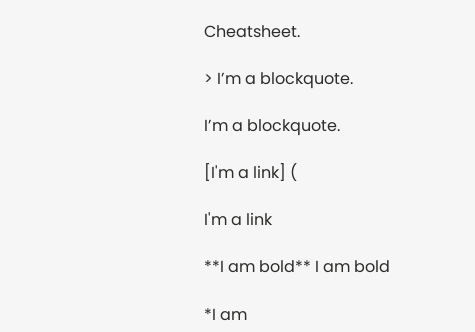Cheatsheet.

> I’m a blockquote.

I’m a blockquote.

[I'm a link] (

I'm a link

**I am bold** I am bold

*I am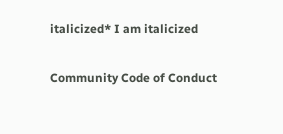italicized* I am italicized

Community Code of Conduct